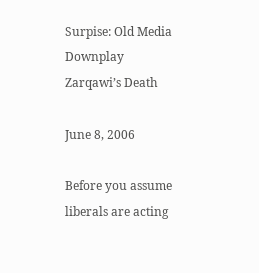Surpise: Old Media Downplay Zarqawi’s Death

June 8, 2006

Before you assume liberals are acting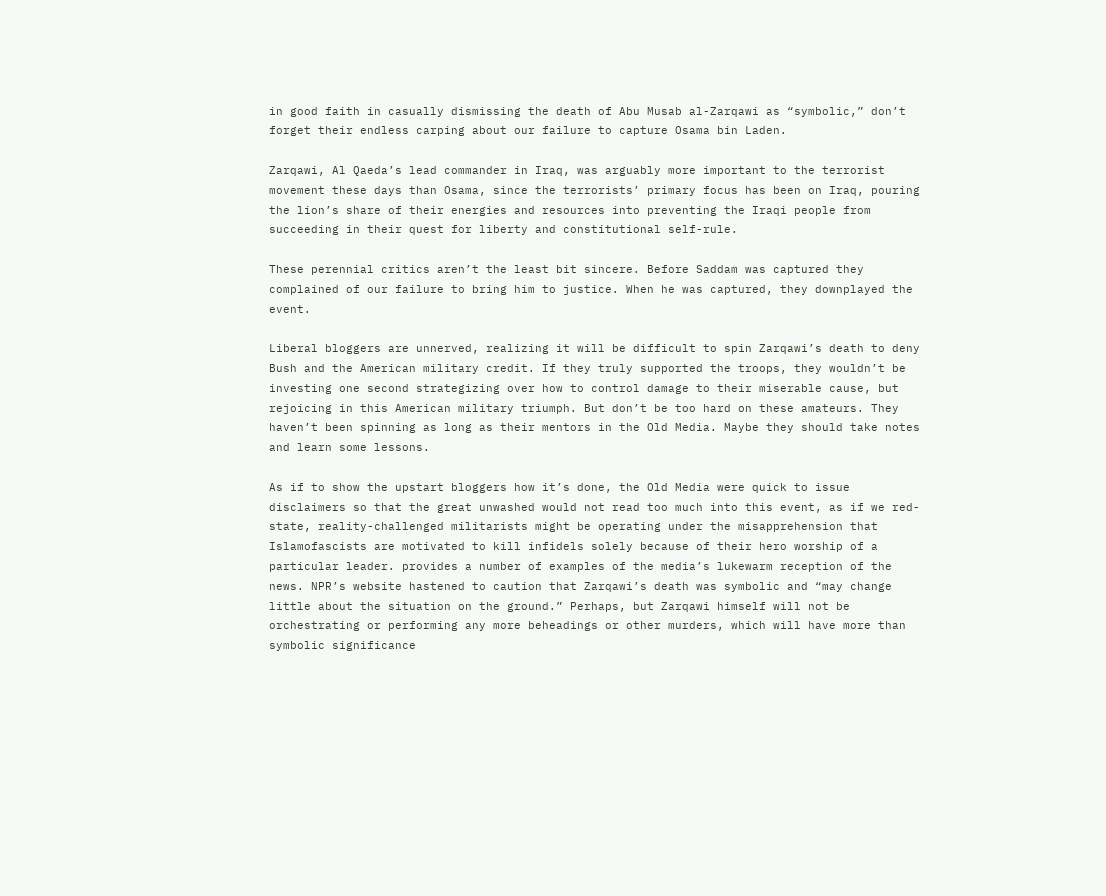in good faith in casually dismissing the death of Abu Musab al-Zarqawi as “symbolic,” don’t forget their endless carping about our failure to capture Osama bin Laden.

Zarqawi, Al Qaeda’s lead commander in Iraq, was arguably more important to the terrorist movement these days than Osama, since the terrorists’ primary focus has been on Iraq, pouring the lion’s share of their energies and resources into preventing the Iraqi people from succeeding in their quest for liberty and constitutional self-rule.

These perennial critics aren’t the least bit sincere. Before Saddam was captured they complained of our failure to bring him to justice. When he was captured, they downplayed the event.

Liberal bloggers are unnerved, realizing it will be difficult to spin Zarqawi’s death to deny Bush and the American military credit. If they truly supported the troops, they wouldn’t be investing one second strategizing over how to control damage to their miserable cause, but rejoicing in this American military triumph. But don’t be too hard on these amateurs. They haven’t been spinning as long as their mentors in the Old Media. Maybe they should take notes and learn some lessons.

As if to show the upstart bloggers how it’s done, the Old Media were quick to issue disclaimers so that the great unwashed would not read too much into this event, as if we red-state, reality-challenged militarists might be operating under the misapprehension that Islamofascists are motivated to kill infidels solely because of their hero worship of a particular leader. provides a number of examples of the media’s lukewarm reception of the news. NPR’s website hastened to caution that Zarqawi’s death was symbolic and “may change little about the situation on the ground.” Perhaps, but Zarqawi himself will not be orchestrating or performing any more beheadings or other murders, which will have more than symbolic significance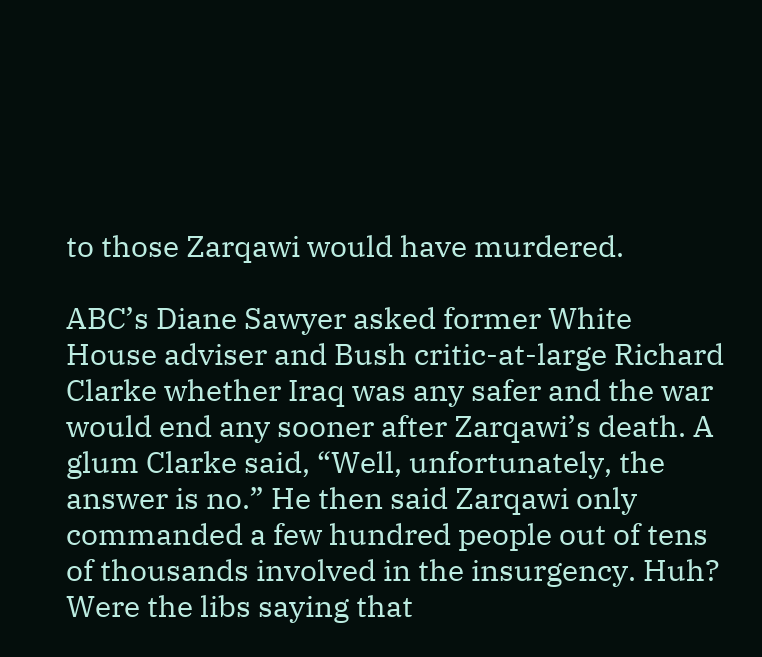to those Zarqawi would have murdered.

ABC’s Diane Sawyer asked former White House adviser and Bush critic-at-large Richard Clarke whether Iraq was any safer and the war would end any sooner after Zarqawi’s death. A glum Clarke said, “Well, unfortunately, the answer is no.” He then said Zarqawi only commanded a few hundred people out of tens of thousands involved in the insurgency. Huh? Were the libs saying that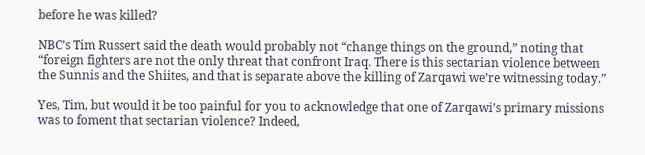before he was killed?

NBC’s Tim Russert said the death would probably not “change things on the ground,” noting that “foreign fighters are not the only threat that confront Iraq. There is this sectarian violence between the Sunnis and the Shiites, and that is separate above the killing of Zarqawi we’re witnessing today.”

Yes, Tim, but would it be too painful for you to acknowledge that one of Zarqawi’s primary missions was to foment that sectarian violence? Indeed,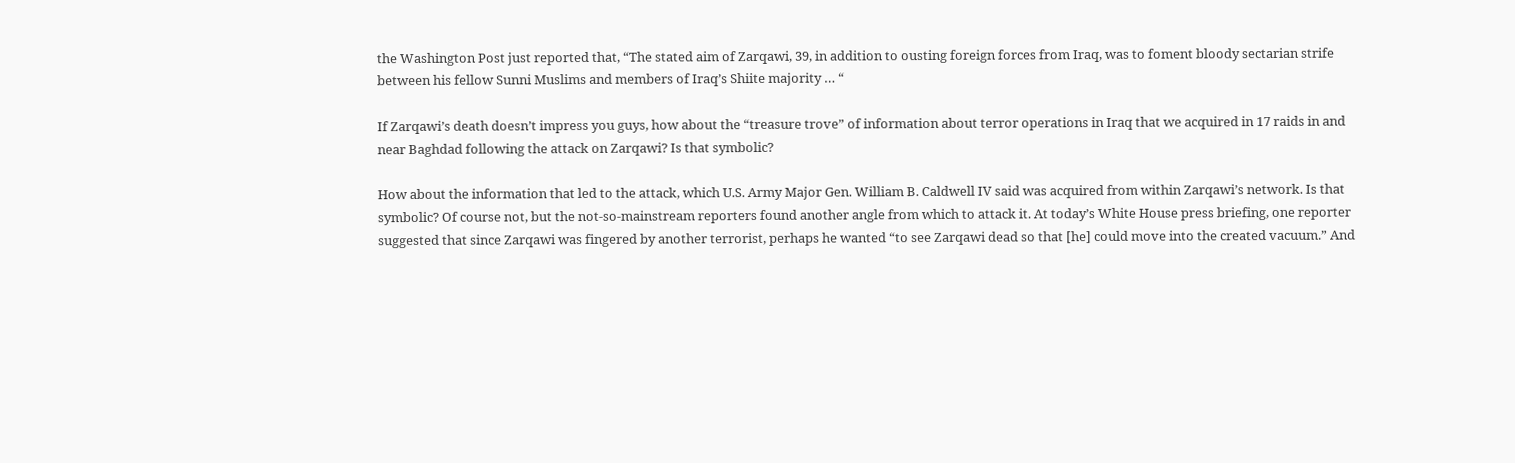the Washington Post just reported that, “The stated aim of Zarqawi, 39, in addition to ousting foreign forces from Iraq, was to foment bloody sectarian strife between his fellow Sunni Muslims and members of Iraq’s Shiite majority … “

If Zarqawi’s death doesn’t impress you guys, how about the “treasure trove” of information about terror operations in Iraq that we acquired in 17 raids in and near Baghdad following the attack on Zarqawi? Is that symbolic?

How about the information that led to the attack, which U.S. Army Major Gen. William B. Caldwell IV said was acquired from within Zarqawi’s network. Is that symbolic? Of course not, but the not-so-mainstream reporters found another angle from which to attack it. At today’s White House press briefing, one reporter suggested that since Zarqawi was fingered by another terrorist, perhaps he wanted “to see Zarqawi dead so that [he] could move into the created vacuum.” And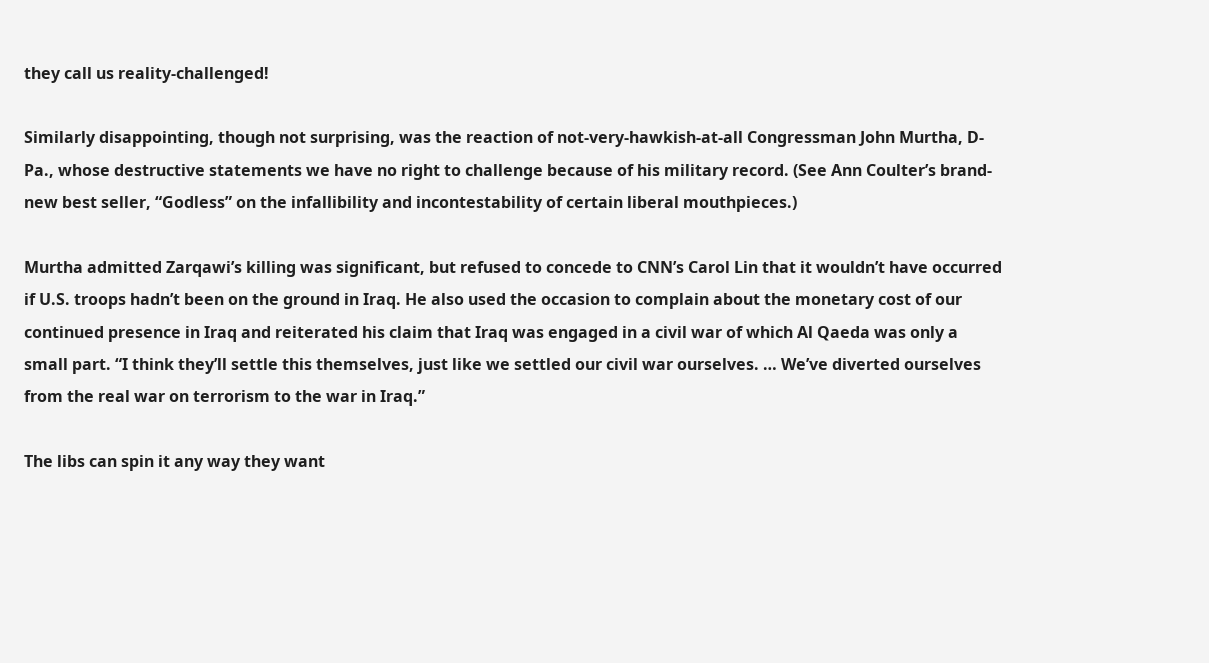they call us reality-challenged!

Similarly disappointing, though not surprising, was the reaction of not-very-hawkish-at-all Congressman John Murtha, D-Pa., whose destructive statements we have no right to challenge because of his military record. (See Ann Coulter’s brand-new best seller, “Godless” on the infallibility and incontestability of certain liberal mouthpieces.)

Murtha admitted Zarqawi’s killing was significant, but refused to concede to CNN’s Carol Lin that it wouldn’t have occurred if U.S. troops hadn’t been on the ground in Iraq. He also used the occasion to complain about the monetary cost of our continued presence in Iraq and reiterated his claim that Iraq was engaged in a civil war of which Al Qaeda was only a small part. “I think they’ll settle this themselves, just like we settled our civil war ourselves. … We’ve diverted ourselves from the real war on terrorism to the war in Iraq.”

The libs can spin it any way they want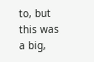to, but this was a big,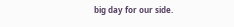big day for our side.